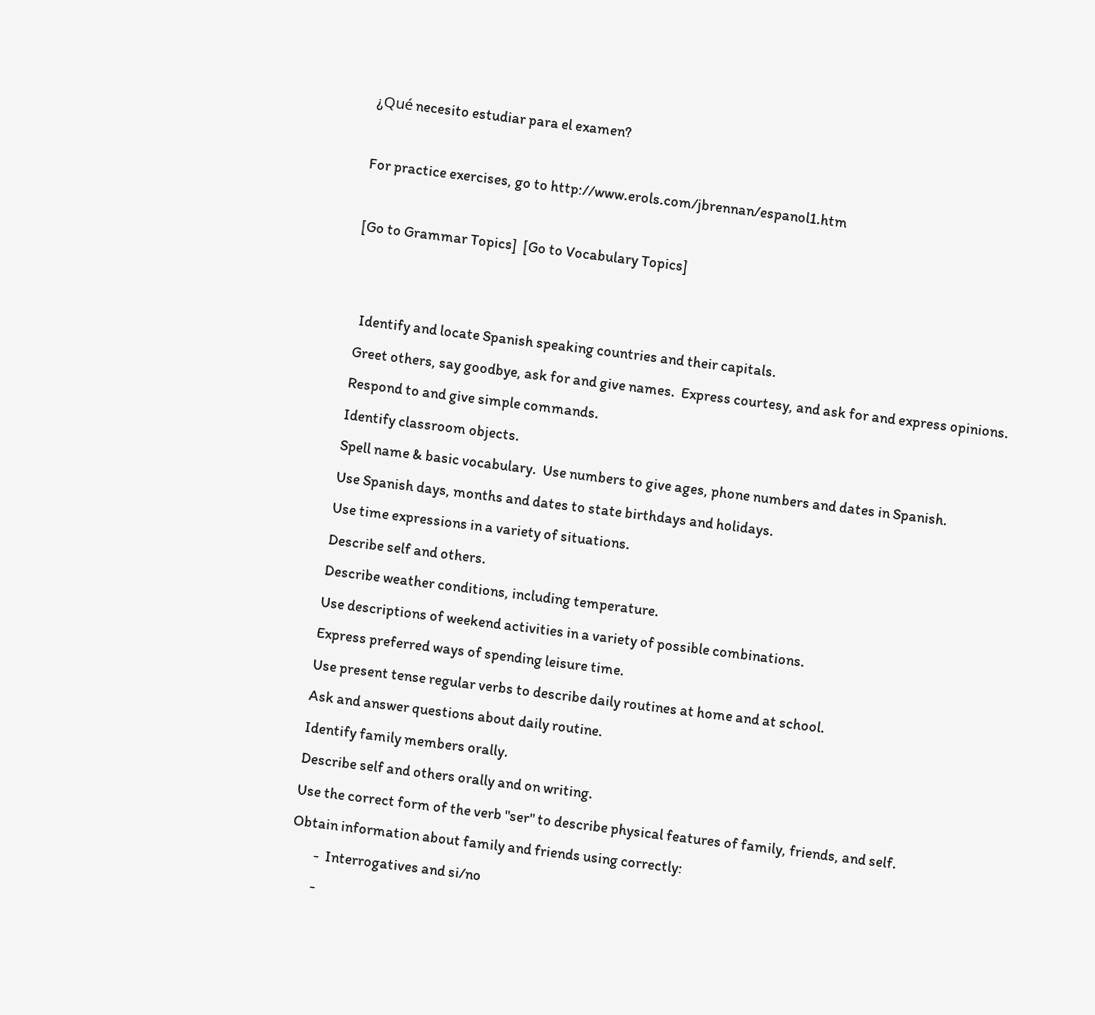¿Qué necesito estudiar para el examen?

For practice exercises, go to http://www.erols.com/jbrennan/espanol1.htm

[Go to Grammar Topics]  [Go to Vocabulary Topics]


   Identify and locate Spanish speaking countries and their capitals.
  Greet others, say goodbye, ask for and give names.  Express courtesy, and ask for and express opinions.
  Respond to and give simple commands.
  Identify classroom objects.
  Spell name & basic vocabulary.  Use numbers to give ages, phone numbers and dates in Spanish.
  Use Spanish days, months and dates to state birthdays and holidays.
  Use time expressions in a variety of situations.
  Describe self and others.
  Describe weather conditions, including temperature.
  Use descriptions of weekend activities in a variety of possible combinations.
  Express preferred ways of spending leisure time.
  Use present tense regular verbs to describe daily routines at home and at school.
  Ask and answer questions about daily routine.
  Identify family members orally.
  Describe self and others orally and on writing.
  Use the correct form of the verb "ser" to describe physical features of family, friends, and self.
  Obtain information about family and friends using correctly:
          -  Interrogatives and si/no
          -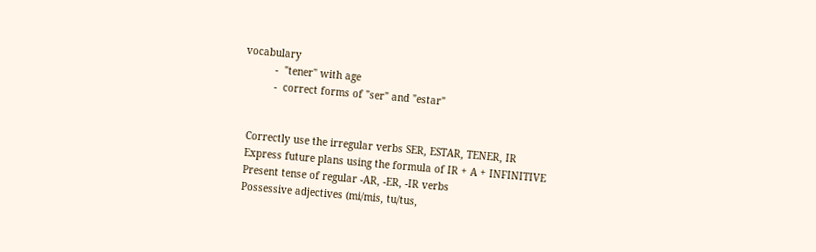vocabulary
          -  "tener" with age
          -  correct forms of "ser" and "estar"


  Correctly use the irregular verbs SER, ESTAR, TENER, IR
  Express future plans using the formula of IR + A + INFINITIVE
  Present tense of regular -AR, -ER, -IR verbs
  Possessive adjectives (mi/mis, tu/tus,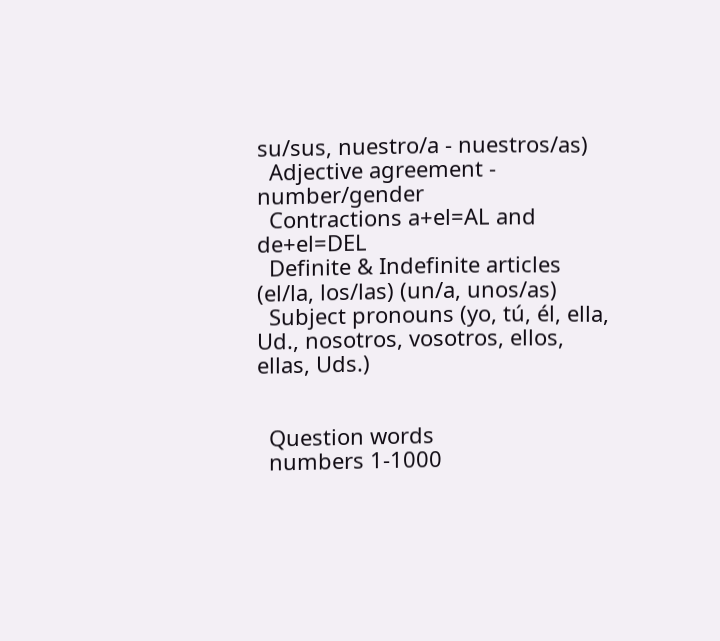su/sus, nuestro/a - nuestros/as)
  Adjective agreement - number/gender
  Contractions a+el=AL and de+el=DEL
  Definite & Indefinite articles  (el/la, los/las) (un/a, unos/as)
  Subject pronouns (yo, tú, él, ella, Ud., nosotros, vosotros, ellos, ellas, Uds.)


  Question words
  numbers 1-1000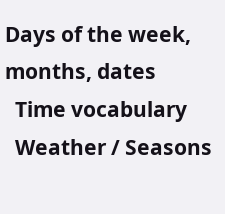Days of the week, months, dates
  Time vocabulary
  Weather / Seasons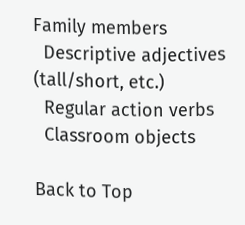Family members
  Descriptive adjectives (tall/short, etc.)
  Regular action verbs
  Classroom objects

Back to Top